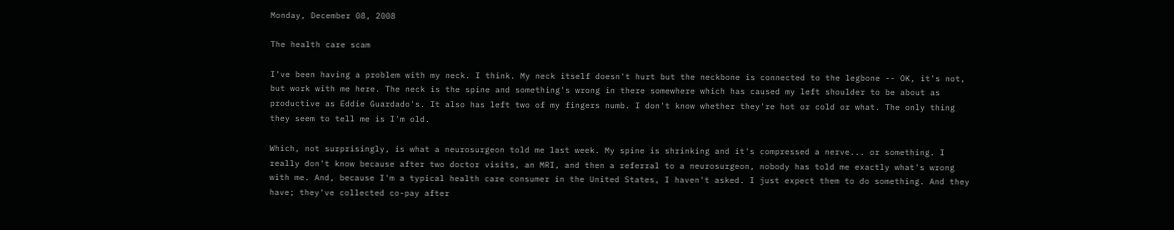Monday, December 08, 2008

The health care scam

I've been having a problem with my neck. I think. My neck itself doesn't hurt but the neckbone is connected to the legbone -- OK, it's not, but work with me here. The neck is the spine and something's wrong in there somewhere which has caused my left shoulder to be about as productive as Eddie Guardado's. It also has left two of my fingers numb. I don't know whether they're hot or cold or what. The only thing they seem to tell me is I'm old.

Which, not surprisingly, is what a neurosurgeon told me last week. My spine is shrinking and it's compressed a nerve... or something. I really don't know because after two doctor visits, an MRI, and then a referral to a neurosurgeon, nobody has told me exactly what's wrong with me. And, because I'm a typical health care consumer in the United States, I haven't asked. I just expect them to do something. And they have; they've collected co-pay after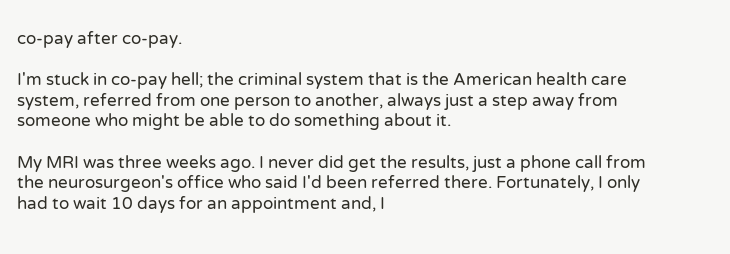co-pay after co-pay.

I'm stuck in co-pay hell; the criminal system that is the American health care system, referred from one person to another, always just a step away from someone who might be able to do something about it.

My MRI was three weeks ago. I never did get the results, just a phone call from the neurosurgeon's office who said I'd been referred there. Fortunately, I only had to wait 10 days for an appointment and, I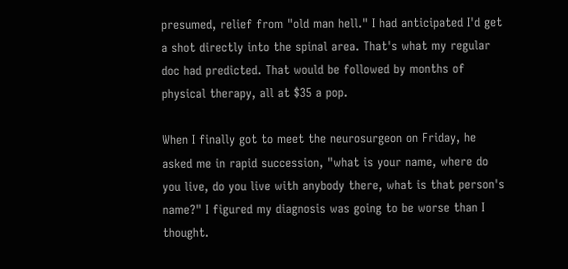presumed, relief from "old man hell." I had anticipated I'd get a shot directly into the spinal area. That's what my regular doc had predicted. That would be followed by months of physical therapy, all at $35 a pop.

When I finally got to meet the neurosurgeon on Friday, he asked me in rapid succession, "what is your name, where do you live, do you live with anybody there, what is that person's name?" I figured my diagnosis was going to be worse than I thought.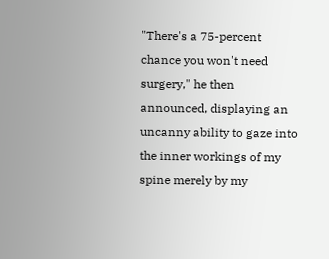"There's a 75-percent chance you won't need surgery," he then announced, displaying an uncanny ability to gaze into the inner workings of my spine merely by my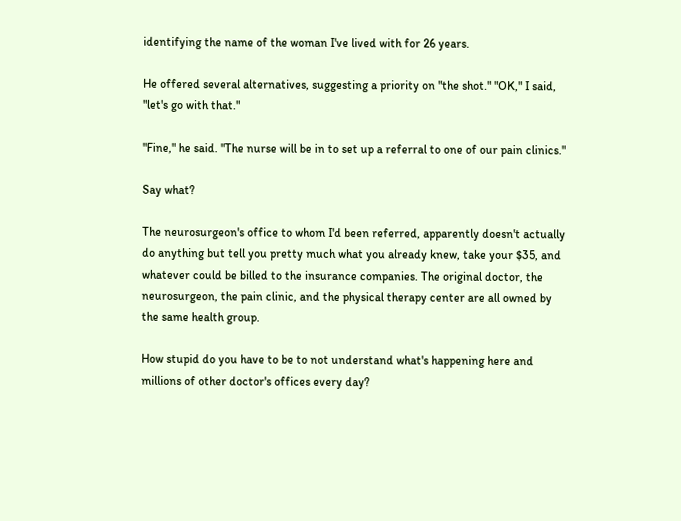identifying the name of the woman I've lived with for 26 years.

He offered several alternatives, suggesting a priority on "the shot." "OK," I said, "let's go with that."

"Fine," he said. "The nurse will be in to set up a referral to one of our pain clinics."

Say what?

The neurosurgeon's office to whom I'd been referred, apparently doesn't actually do anything but tell you pretty much what you already knew, take your $35, and whatever could be billed to the insurance companies. The original doctor, the neurosurgeon, the pain clinic, and the physical therapy center are all owned by the same health group.

How stupid do you have to be to not understand what's happening here and millions of other doctor's offices every day?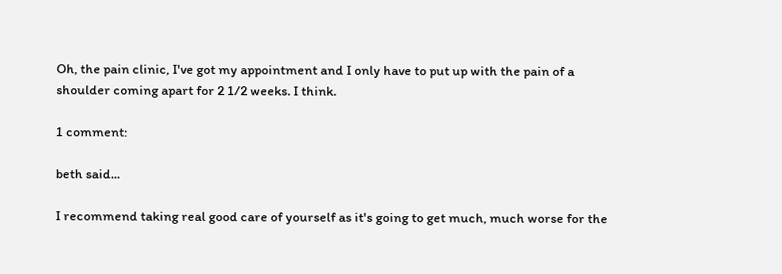Oh, the pain clinic, I've got my appointment and I only have to put up with the pain of a shoulder coming apart for 2 1/2 weeks. I think.

1 comment:

beth said...

I recommend taking real good care of yourself as it's going to get much, much worse for the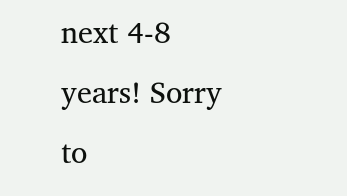next 4-8 years! Sorry to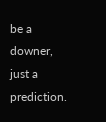be a downer, just a prediction.